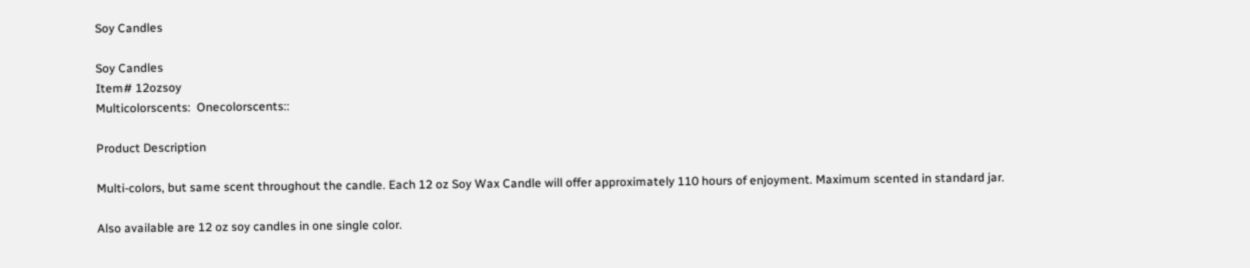Soy Candles

Soy Candles
Item# 12ozsoy
Multicolorscents:  Onecolorscents::

Product Description

Multi-colors, but same scent throughout the candle. Each 12 oz Soy Wax Candle will offer approximately 110 hours of enjoyment. Maximum scented in standard jar.

Also available are 12 oz soy candles in one single color.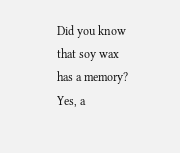Did you know that soy wax has a memory? Yes, a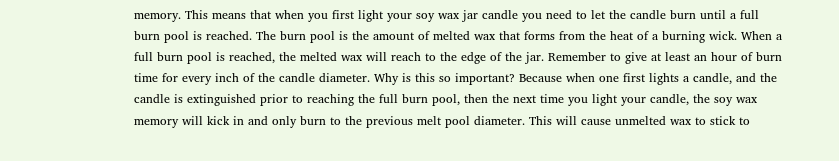memory. This means that when you first light your soy wax jar candle you need to let the candle burn until a full burn pool is reached. The burn pool is the amount of melted wax that forms from the heat of a burning wick. When a full burn pool is reached, the melted wax will reach to the edge of the jar. Remember to give at least an hour of burn time for every inch of the candle diameter. Why is this so important? Because when one first lights a candle, and the candle is extinguished prior to reaching the full burn pool, then the next time you light your candle, the soy wax memory will kick in and only burn to the previous melt pool diameter. This will cause unmelted wax to stick to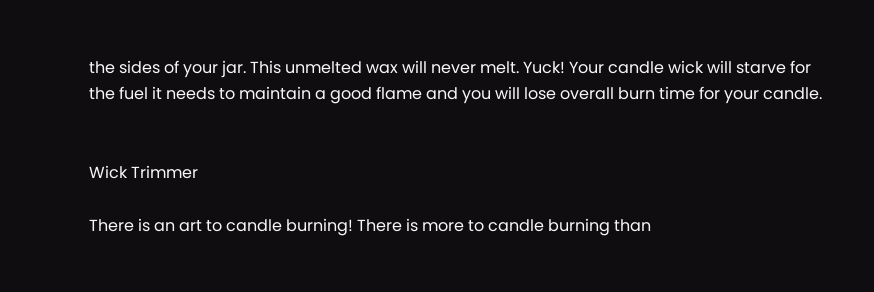the sides of your jar. This unmelted wax will never melt. Yuck! Your candle wick will starve for the fuel it needs to maintain a good flame and you will lose overall burn time for your candle.


Wick Trimmer

There is an art to candle burning! There is more to candle burning than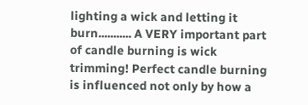lighting a wick and letting it burn........... A VERY important part of candle burning is wick trimming! Perfect candle burning is influenced not only by how a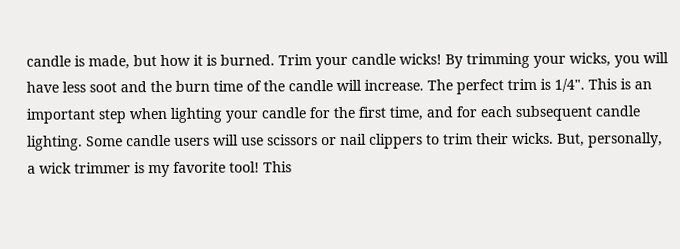candle is made, but how it is burned. Trim your candle wicks! By trimming your wicks, you will have less soot and the burn time of the candle will increase. The perfect trim is 1/4". This is an important step when lighting your candle for the first time, and for each subsequent candle lighting. Some candle users will use scissors or nail clippers to trim their wicks. But, personally, a wick trimmer is my favorite tool! This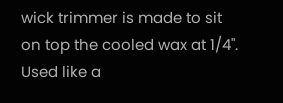wick trimmer is made to sit on top the cooled wax at 1/4". Used like a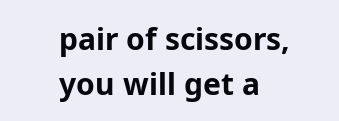pair of scissors, you will get a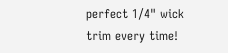perfect 1/4" wick trim every time!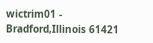wictrim01 - Bradford,Illinois 61421